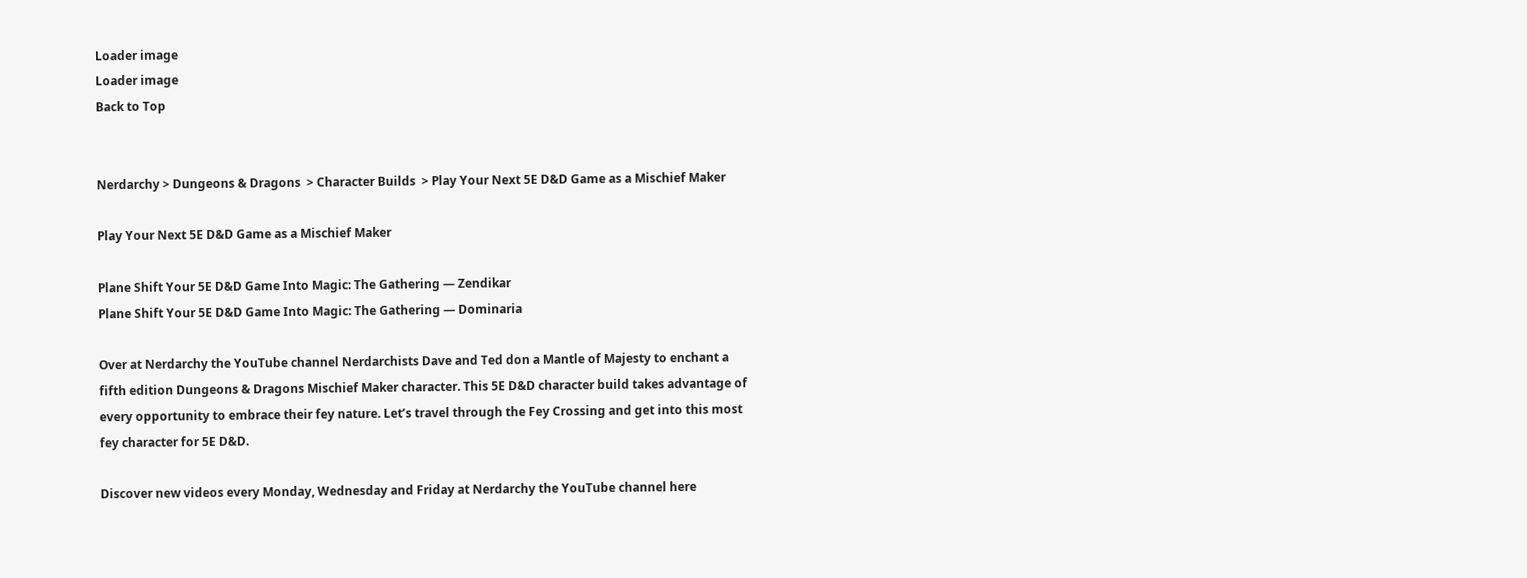Loader image
Loader image
Back to Top


Nerdarchy > Dungeons & Dragons  > Character Builds  > Play Your Next 5E D&D Game as a Mischief Maker

Play Your Next 5E D&D Game as a Mischief Maker

Plane Shift Your 5E D&D Game Into Magic: The Gathering — Zendikar
Plane Shift Your 5E D&D Game Into Magic: The Gathering — Dominaria

Over at Nerdarchy the YouTube channel Nerdarchists Dave and Ted don a Mantle of Majesty to enchant a fifth edition Dungeons & Dragons Mischief Maker character. This 5E D&D character build takes advantage of every opportunity to embrace their fey nature. Let’s travel through the Fey Crossing and get into this most fey character for 5E D&D.

Discover new videos every Monday, Wednesday and Friday at Nerdarchy the YouTube channel here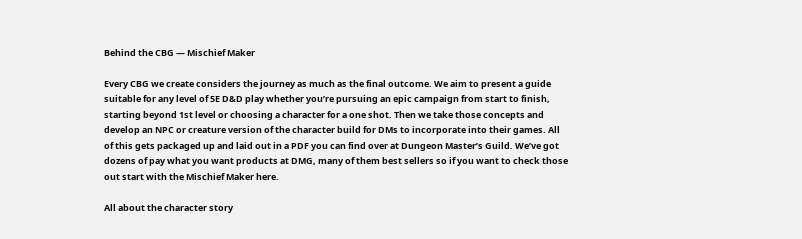Behind the CBG — Mischief Maker

Every CBG we create considers the journey as much as the final outcome. We aim to present a guide suitable for any level of 5E D&D play whether you’re pursuing an epic campaign from start to finish, starting beyond 1st level or choosing a character for a one shot. Then we take those concepts and develop an NPC or creature version of the character build for DMs to incorporate into their games. All of this gets packaged up and laid out in a PDF you can find over at Dungeon Master’s Guild. We’ve got dozens of pay what you want products at DMG, many of them best sellers so if you want to check those out start with the Mischief Maker here.

All about the character story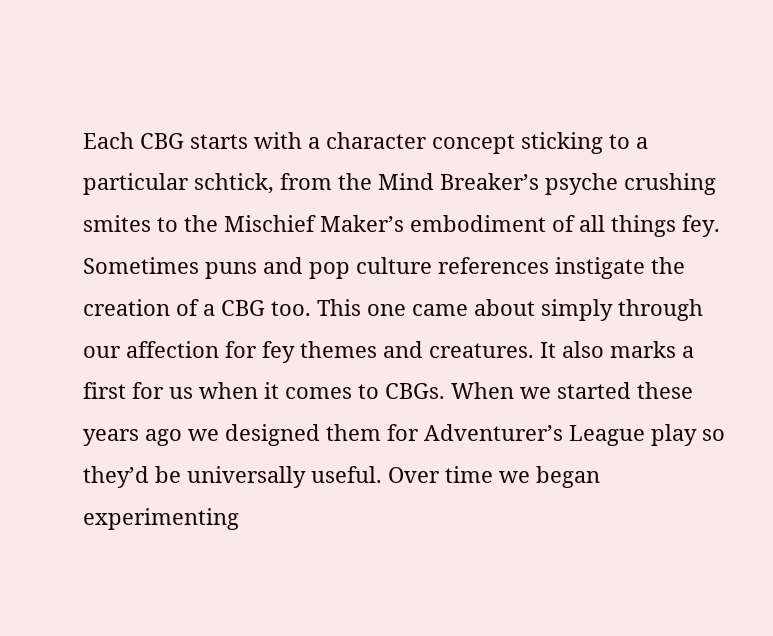Each CBG starts with a character concept sticking to a particular schtick, from the Mind Breaker’s psyche crushing smites to the Mischief Maker’s embodiment of all things fey. Sometimes puns and pop culture references instigate the creation of a CBG too. This one came about simply through our affection for fey themes and creatures. It also marks a first for us when it comes to CBGs. When we started these years ago we designed them for Adventurer’s League play so they’d be universally useful. Over time we began experimenting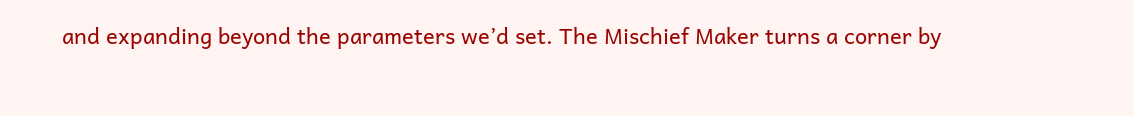and expanding beyond the parameters we’d set. The Mischief Maker turns a corner by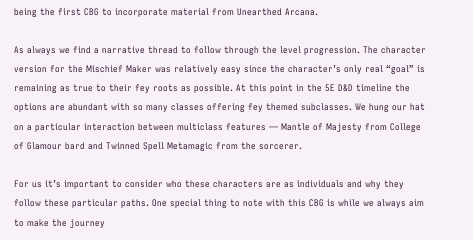being the first CBG to incorporate material from Unearthed Arcana.

As always we find a narrative thread to follow through the level progression. The character version for the Mischief Maker was relatively easy since the character’s only real “goal” is remaining as true to their fey roots as possible. At this point in the 5E D&D timeline the options are abundant with so many classes offering fey themed subclasses. We hung our hat on a particular interaction between multiclass features — Mantle of Majesty from College of Glamour bard and Twinned Spell Metamagic from the sorcerer.

For us it’s important to consider who these characters are as individuals and why they follow these particular paths. One special thing to note with this CBG is while we always aim to make the journey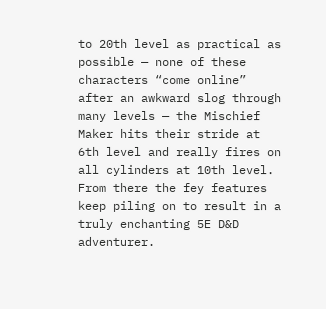to 20th level as practical as possible — none of these characters “come online” after an awkward slog through many levels — the Mischief Maker hits their stride at 6th level and really fires on all cylinders at 10th level. From there the fey features keep piling on to result in a truly enchanting 5E D&D adventurer.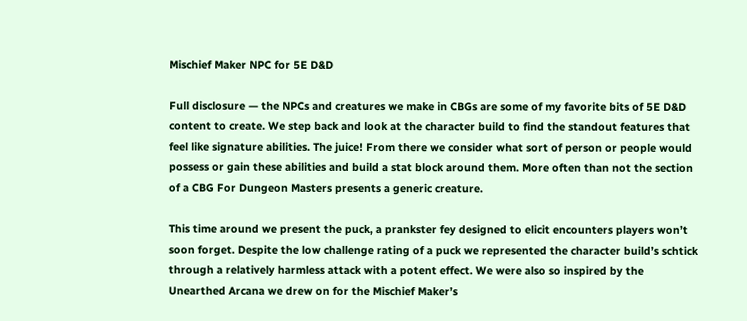Mischief Maker NPC for 5E D&D

Full disclosure — the NPCs and creatures we make in CBGs are some of my favorite bits of 5E D&D content to create. We step back and look at the character build to find the standout features that feel like signature abilities. The juice! From there we consider what sort of person or people would possess or gain these abilities and build a stat block around them. More often than not the section of a CBG For Dungeon Masters presents a generic creature.

This time around we present the puck, a prankster fey designed to elicit encounters players won’t soon forget. Despite the low challenge rating of a puck we represented the character build’s schtick through a relatively harmless attack with a potent effect. We were also so inspired by the Unearthed Arcana we drew on for the Mischief Maker’s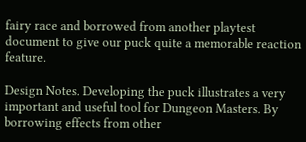fairy race and borrowed from another playtest document to give our puck quite a memorable reaction feature.

Design Notes. Developing the puck illustrates a very important and useful tool for Dungeon Masters. By borrowing effects from other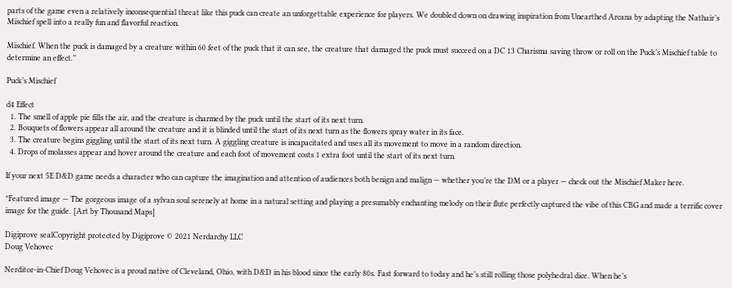parts of the game even a relatively inconsequential threat like this puck can create an unforgettable experience for players. We doubled down on drawing inspiration from Unearthed Arcana by adapting the Nathair’s Mischief spell into a really fun and flavorful reaction.

Mischief. When the puck is damaged by a creature within 60 feet of the puck that it can see, the creature that damaged the puck must succeed on a DC 13 Charisma saving throw or roll on the Puck’s Mischief table to determine an effect.”

Puck’s Mischief

d4 Effect
  1. The smell of apple pie fills the air, and the creature is charmed by the puck until the start of its next turn.
  2. Bouquets of flowers appear all around the creature and it is blinded until the start of its next turn as the flowers spray water in its face.
  3. The creature begins giggling until the start of its next turn. A giggling creature is incapacitated and uses all its movement to move in a random direction.
  4. Drops of molasses appear and hover around the creature and each foot of movement costs 1 extra foot until the start of its next turn.

If your next 5E D&D game needs a character who can capture the imagination and attention of audiences both benign and malign — whether you’re the DM or a player — check out the Mischief Maker here.

*Featured image — The gorgeous image of a sylvan soul serenely at home in a natural setting and playing a presumably enchanting melody on their flute perfectly captured the vibe of this CBG and made a terrific cover image for the guide. [Art by Thousand Maps]

Digiprove sealCopyright protected by Digiprove © 2021 Nerdarchy LLC
Doug Vehovec

Nerditor-in-Chief Doug Vehovec is a proud native of Cleveland, Ohio, with D&D in his blood since the early 80s. Fast forward to today and he’s still rolling those polyhedral dice. When he’s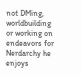not DMing, worldbuilding or working on endeavors for Nerdarchy he enjoys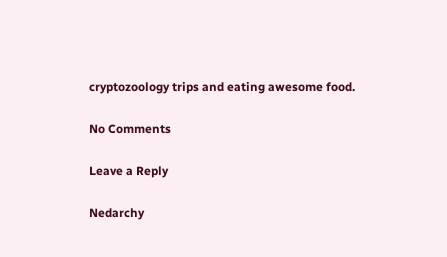cryptozoology trips and eating awesome food.

No Comments

Leave a Reply

Nedarchy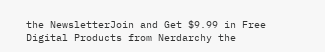the NewsletterJoin and Get $9.99 in Free Digital Products from Nerdarchy the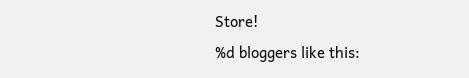Store!
%d bloggers like this: